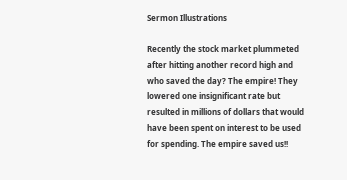Sermon Illustrations

Recently the stock market plummeted after hitting another record high and who saved the day? The empire! They lowered one insignificant rate but resulted in millions of dollars that would have been spent on interest to be used for spending. The empire saved us!!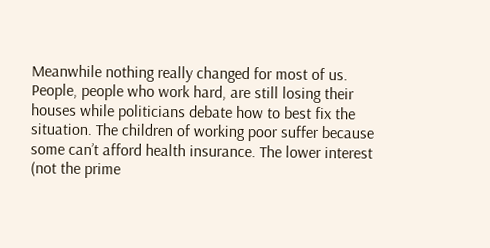Meanwhile nothing really changed for most of us. People, people who work hard, are still losing their houses while politicians debate how to best fix the situation. The children of working poor suffer because some can’t afford health insurance. The lower interest (not the prime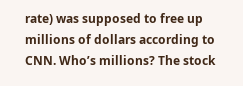rate) was supposed to free up millions of dollars according to CNN. Who’s millions? The stock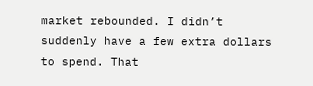market rebounded. I didn’t suddenly have a few extra dollars to spend. That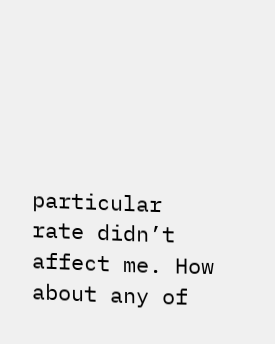particular rate didn’t affect me. How about any of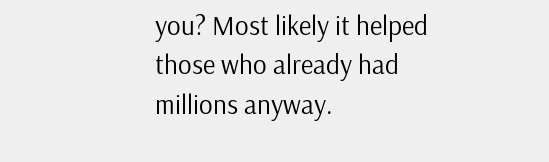you? Most likely it helped those who already had millions anyway.